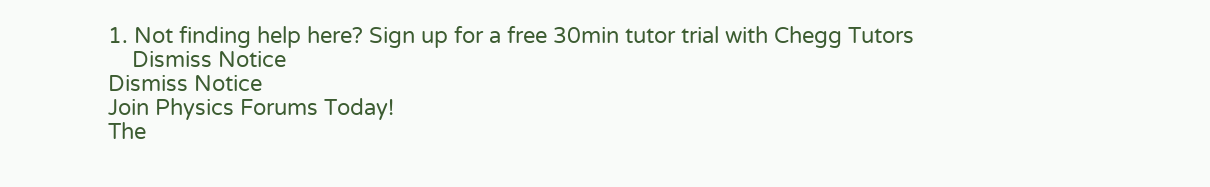1. Not finding help here? Sign up for a free 30min tutor trial with Chegg Tutors
    Dismiss Notice
Dismiss Notice
Join Physics Forums Today!
The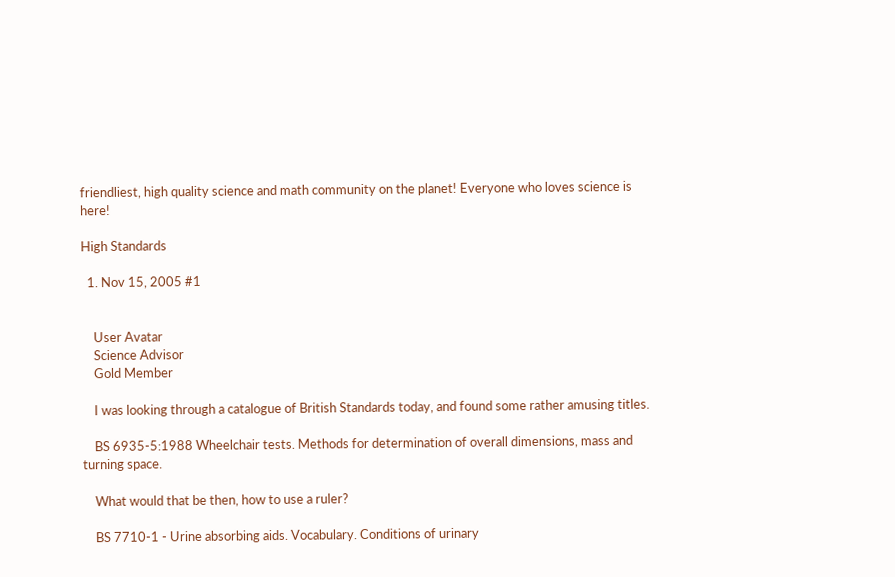friendliest, high quality science and math community on the planet! Everyone who loves science is here!

High Standards

  1. Nov 15, 2005 #1


    User Avatar
    Science Advisor
    Gold Member

    I was looking through a catalogue of British Standards today, and found some rather amusing titles.

    BS 6935-5:1988 Wheelchair tests. Methods for determination of overall dimensions, mass and turning space.

    What would that be then, how to use a ruler?

    BS 7710-1 - Urine absorbing aids. Vocabulary. Conditions of urinary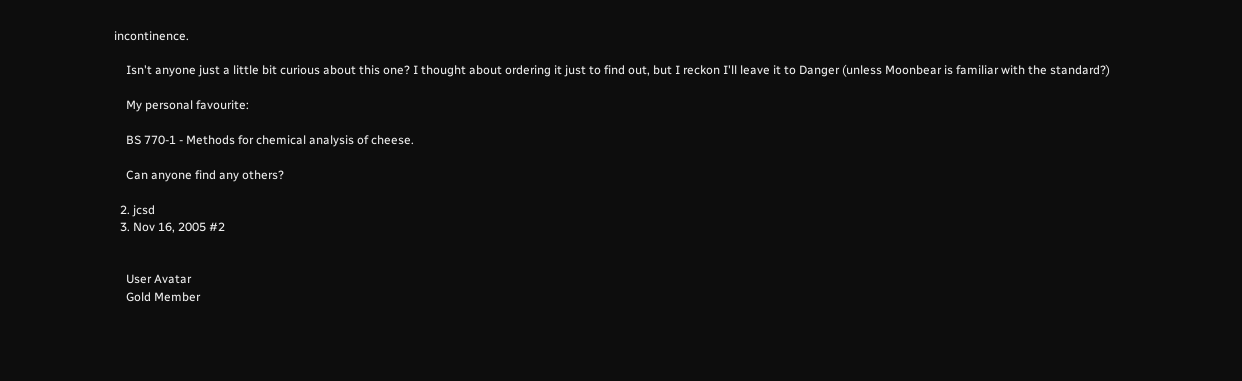incontinence.

    Isn't anyone just a little bit curious about this one? I thought about ordering it just to find out, but I reckon I'll leave it to Danger (unless Moonbear is familiar with the standard?)

    My personal favourite:

    BS 770-1 - Methods for chemical analysis of cheese.

    Can anyone find any others?

  2. jcsd
  3. Nov 16, 2005 #2


    User Avatar
    Gold Member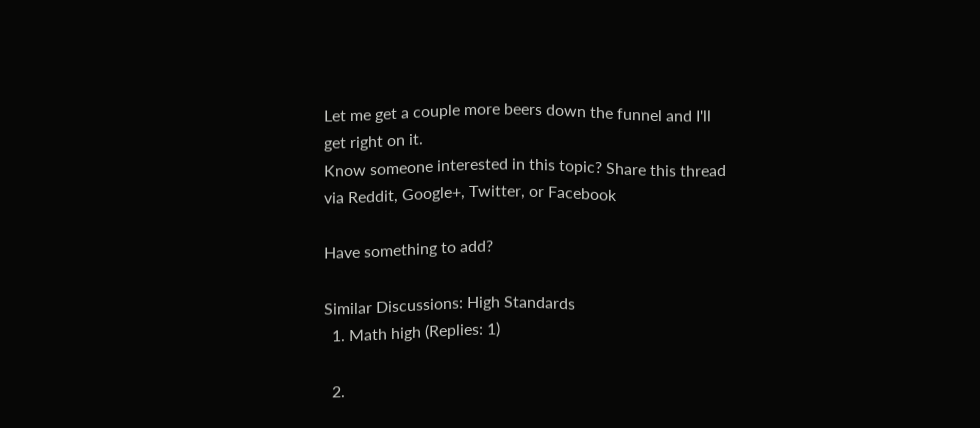Let me get a couple more beers down the funnel and I'll get right on it.
Know someone interested in this topic? Share this thread via Reddit, Google+, Twitter, or Facebook

Have something to add?

Similar Discussions: High Standards
  1. Math high (Replies: 1)

  2.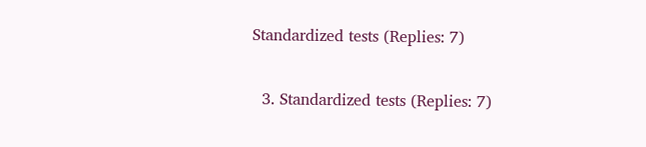Standardized tests (Replies: 7)

  3. Standardized tests (Replies: 7)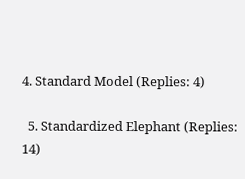4. Standard Model (Replies: 4)

  5. Standardized Elephant (Replies: 14)